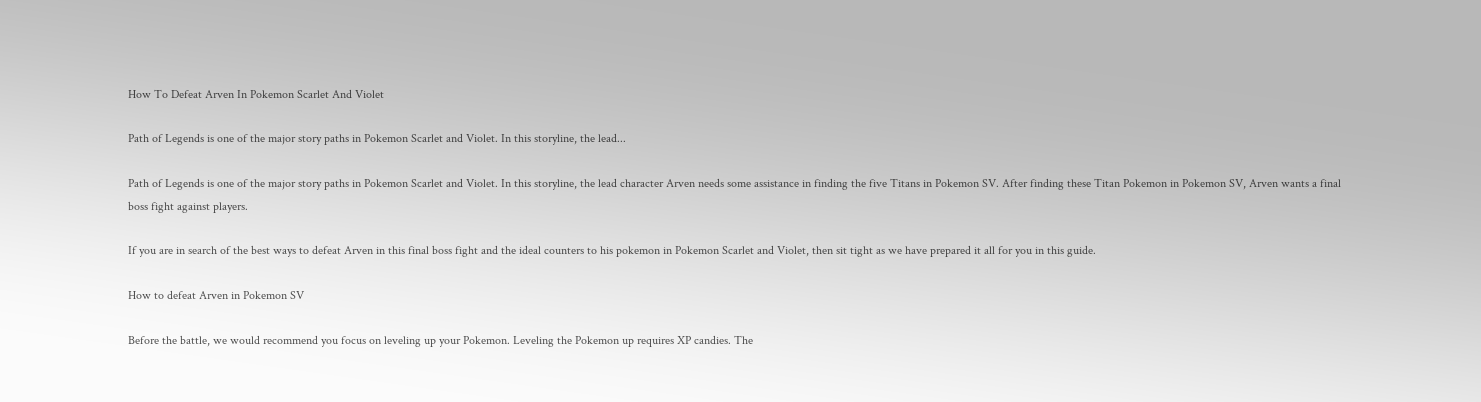How To Defeat Arven In Pokemon Scarlet And Violet

Path of Legends is one of the major story paths in Pokemon Scarlet and Violet. In this storyline, the lead...

Path of Legends is one of the major story paths in Pokemon Scarlet and Violet. In this storyline, the lead character Arven needs some assistance in finding the five Titans in Pokemon SV. After finding these Titan Pokemon in Pokemon SV, Arven wants a final boss fight against players.

If you are in search of the best ways to defeat Arven in this final boss fight and the ideal counters to his pokemon in Pokemon Scarlet and Violet, then sit tight as we have prepared it all for you in this guide.

How to defeat Arven in Pokemon SV

Before the battle, we would recommend you focus on leveling up your Pokemon. Leveling the Pokemon up requires XP candies. The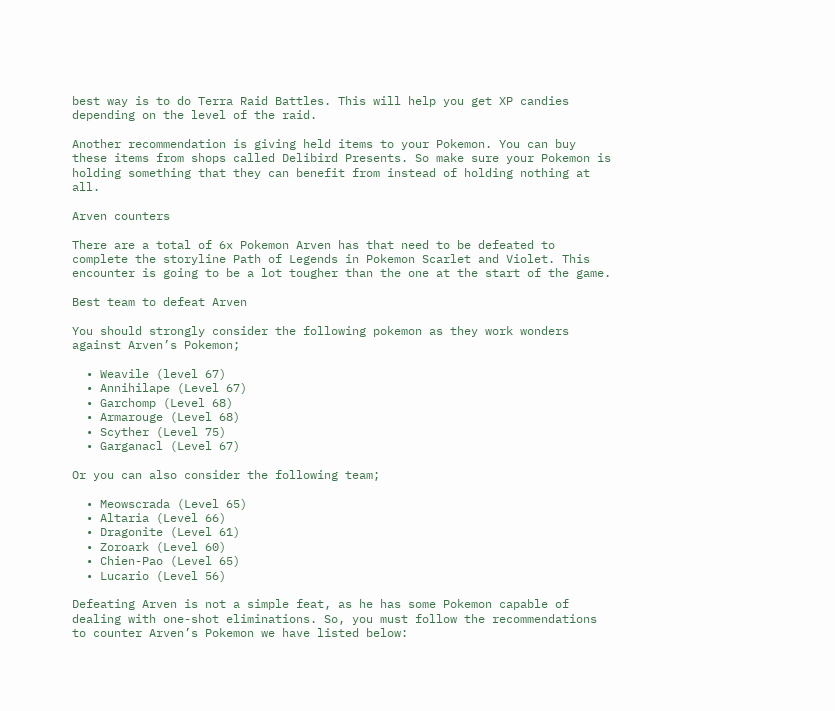best way is to do Terra Raid Battles. This will help you get XP candies depending on the level of the raid.

Another recommendation is giving held items to your Pokemon. You can buy these items from shops called Delibird Presents. So make sure your Pokemon is holding something that they can benefit from instead of holding nothing at all.

Arven counters

There are a total of 6x Pokemon Arven has that need to be defeated to complete the storyline Path of Legends in Pokemon Scarlet and Violet. This encounter is going to be a lot tougher than the one at the start of the game.

Best team to defeat Arven

You should strongly consider the following pokemon as they work wonders against Arven’s Pokemon;

  • Weavile (level 67)
  • Annihilape (Level 67)
  • Garchomp (Level 68)
  • Armarouge (Level 68)
  • Scyther (Level 75)
  • Garganacl (Level 67)

Or you can also consider the following team;

  • Meowscrada (Level 65)
  • Altaria (Level 66)
  • Dragonite (Level 61)
  • Zoroark (Level 60)
  • Chien-Pao (Level 65)
  • Lucario (Level 56)

Defeating Arven is not a simple feat, as he has some Pokemon capable of dealing with one-shot eliminations. So, you must follow the recommendations to counter Arven’s Pokemon we have listed below: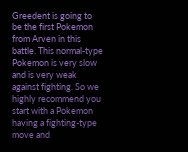Greedent is going to be the first Pokemon from Arven in this battle. This normal-type Pokemon is very slow and is very weak against fighting. So we highly recommend you start with a Pokemon having a fighting-type move and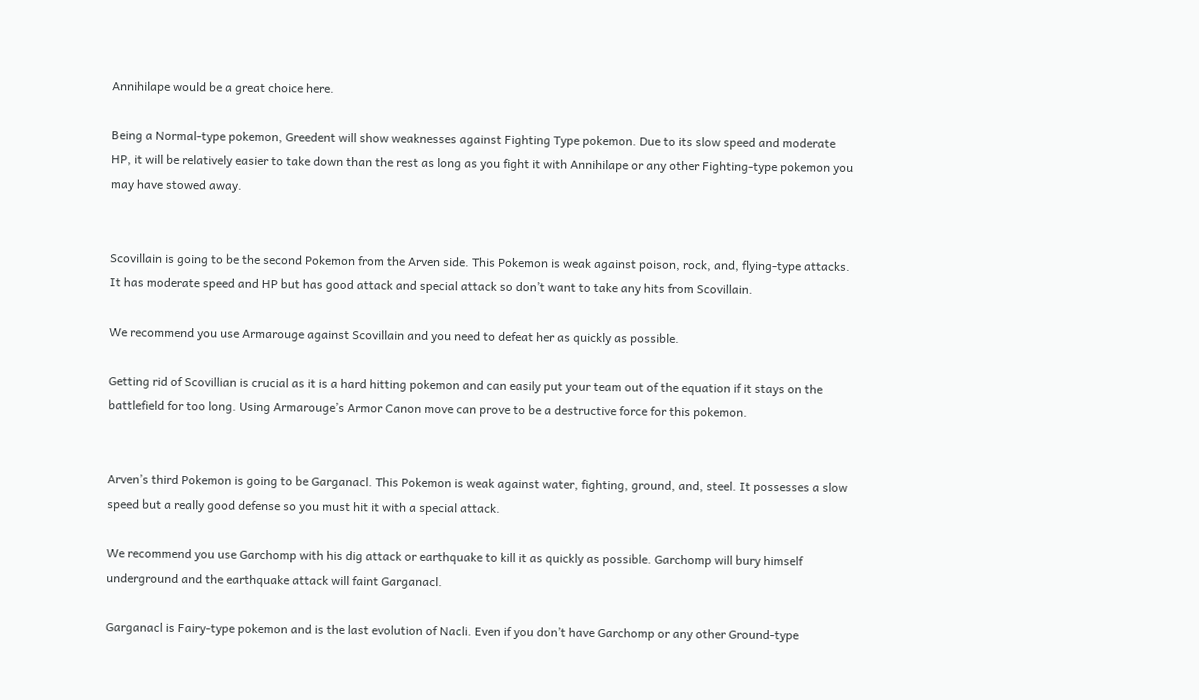Annihilape would be a great choice here.

Being a Normal-type pokemon, Greedent will show weaknesses against Fighting Type pokemon. Due to its slow speed and moderate HP, it will be relatively easier to take down than the rest as long as you fight it with Annihilape or any other Fighting-type pokemon you may have stowed away.


Scovillain is going to be the second Pokemon from the Arven side. This Pokemon is weak against poison, rock, and, flying-type attacks. It has moderate speed and HP but has good attack and special attack so don’t want to take any hits from Scovillain.

We recommend you use Armarouge against Scovillain and you need to defeat her as quickly as possible.

Getting rid of Scovillian is crucial as it is a hard hitting pokemon and can easily put your team out of the equation if it stays on the battlefield for too long. Using Armarouge’s Armor Canon move can prove to be a destructive force for this pokemon.


Arven’s third Pokemon is going to be Garganacl. This Pokemon is weak against water, fighting, ground, and, steel. It possesses a slow speed but a really good defense so you must hit it with a special attack.

We recommend you use Garchomp with his dig attack or earthquake to kill it as quickly as possible. Garchomp will bury himself underground and the earthquake attack will faint Garganacl.

Garganacl is Fairy-type pokemon and is the last evolution of Nacli. Even if you don’t have Garchomp or any other Ground-type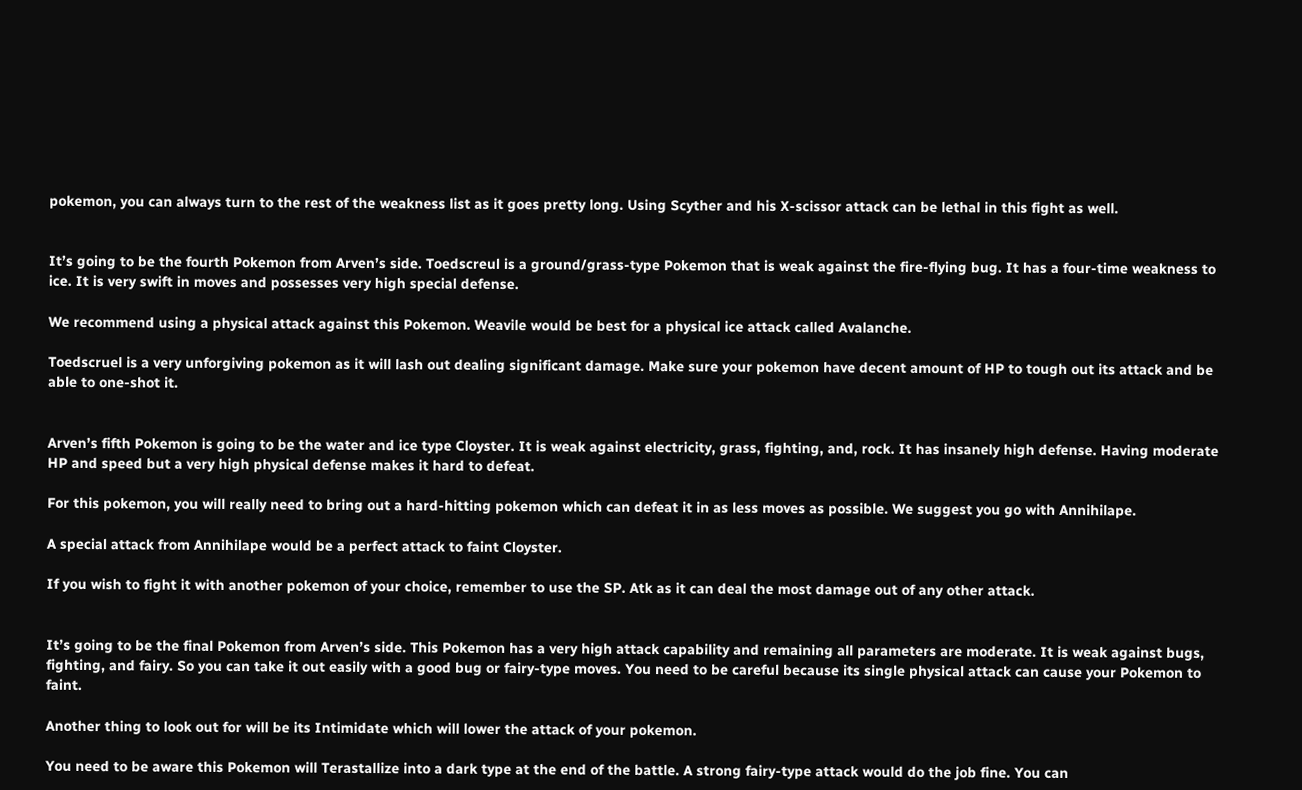pokemon, you can always turn to the rest of the weakness list as it goes pretty long. Using Scyther and his X-scissor attack can be lethal in this fight as well.


It’s going to be the fourth Pokemon from Arven’s side. Toedscreul is a ground/grass-type Pokemon that is weak against the fire-flying bug. It has a four-time weakness to ice. It is very swift in moves and possesses very high special defense.

We recommend using a physical attack against this Pokemon. Weavile would be best for a physical ice attack called Avalanche.

Toedscruel is a very unforgiving pokemon as it will lash out dealing significant damage. Make sure your pokemon have decent amount of HP to tough out its attack and be able to one-shot it.


Arven’s fifth Pokemon is going to be the water and ice type Cloyster. It is weak against electricity, grass, fighting, and, rock. It has insanely high defense. Having moderate HP and speed but a very high physical defense makes it hard to defeat.

For this pokemon, you will really need to bring out a hard-hitting pokemon which can defeat it in as less moves as possible. We suggest you go with Annihilape.

A special attack from Annihilape would be a perfect attack to faint Cloyster.

If you wish to fight it with another pokemon of your choice, remember to use the SP. Atk as it can deal the most damage out of any other attack.


It’s going to be the final Pokemon from Arven’s side. This Pokemon has a very high attack capability and remaining all parameters are moderate. It is weak against bugs, fighting, and fairy. So you can take it out easily with a good bug or fairy-type moves. You need to be careful because its single physical attack can cause your Pokemon to faint.

Another thing to look out for will be its Intimidate which will lower the attack of your pokemon.

You need to be aware this Pokemon will Terastallize into a dark type at the end of the battle. A strong fairy-type attack would do the job fine. You can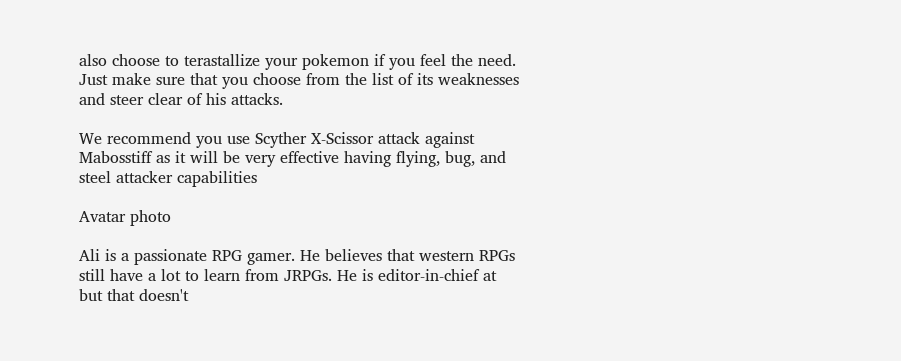also choose to terastallize your pokemon if you feel the need. Just make sure that you choose from the list of its weaknesses and steer clear of his attacks.

We recommend you use Scyther X-Scissor attack against Mabosstiff as it will be very effective having flying, bug, and steel attacker capabilities

Avatar photo

Ali is a passionate RPG gamer. He believes that western RPGs still have a lot to learn from JRPGs. He is editor-in-chief at but that doesn't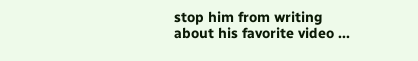stop him from writing about his favorite video ...